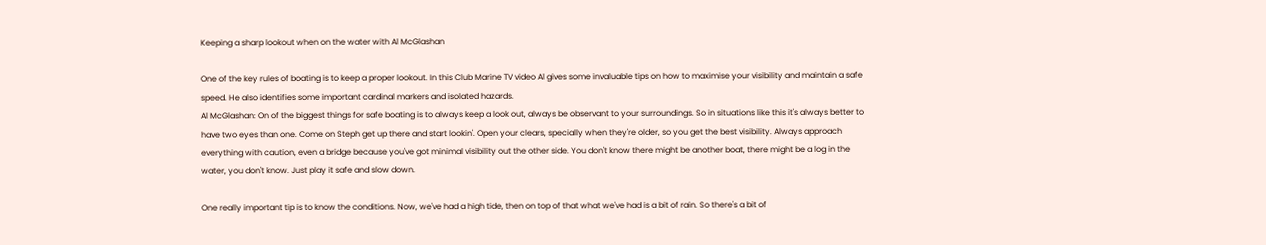Keeping a sharp lookout when on the water with Al McGlashan

One of the key rules of boating is to keep a proper lookout. In this Club Marine TV video Al gives some invaluable tips on how to maximise your visibility and maintain a safe speed. He also identifies some important cardinal markers and isolated hazards.
Al McGlashan: On of the biggest things for safe boating is to always keep a look out, always be observant to your surroundings. So in situations like this it's always better to have two eyes than one. Come on Steph get up there and start lookin'. Open your clears, specially when they're older, so you get the best visibility. Always approach everything with caution, even a bridge because you've got minimal visibility out the other side. You don't know there might be another boat, there might be a log in the water, you don't know. Just play it safe and slow down.

One really important tip is to know the conditions. Now, we've had a high tide, then on top of that what we've had is a bit of rain. So there's a bit of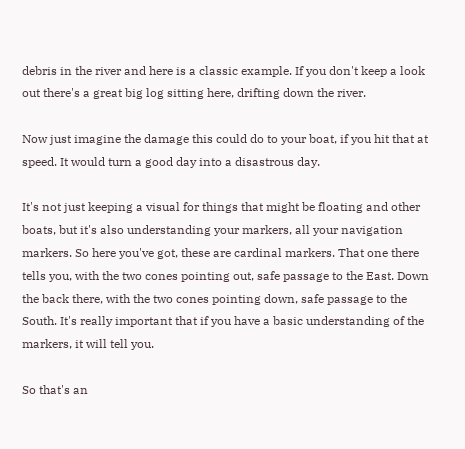debris in the river and here is a classic example. If you don't keep a look out there's a great big log sitting here, drifting down the river.

Now just imagine the damage this could do to your boat, if you hit that at speed. It would turn a good day into a disastrous day.

It's not just keeping a visual for things that might be floating and other boats, but it's also understanding your markers, all your navigation markers. So here you've got, these are cardinal markers. That one there tells you, with the two cones pointing out, safe passage to the East. Down the back there, with the two cones pointing down, safe passage to the South. It's really important that if you have a basic understanding of the markers, it will tell you.

So that's an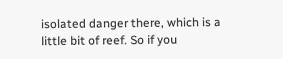isolated danger there, which is a little bit of reef. So if you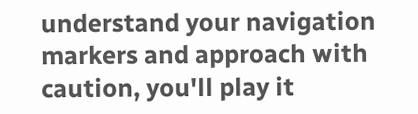understand your navigation markers and approach with caution, you'll play it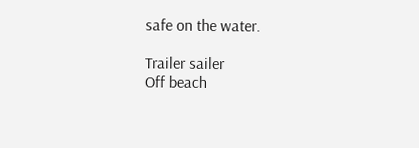safe on the water.

Trailer sailer
Off beach